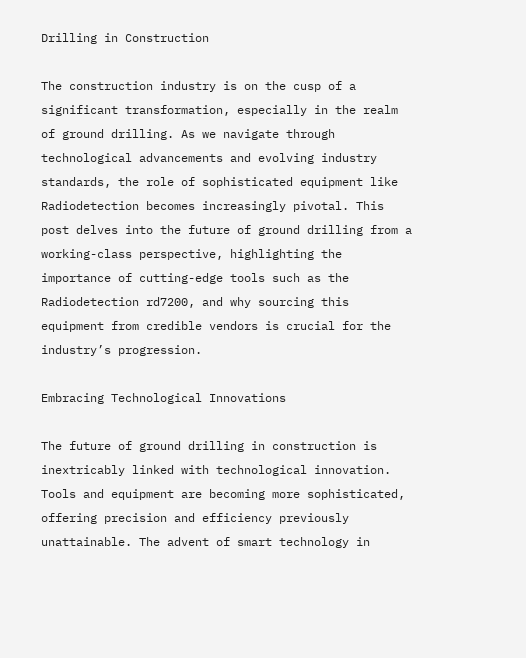Drilling in Construction

The construction industry is on the cusp of a significant transformation, especially in the realm of ground drilling. As we navigate through technological advancements and evolving industry standards, the role of sophisticated equipment like Radiodetection becomes increasingly pivotal. This post delves into the future of ground drilling from a working-class perspective, highlighting the importance of cutting-edge tools such as the Radiodetection rd7200, and why sourcing this equipment from credible vendors is crucial for the industry’s progression.

Embracing Technological Innovations

The future of ground drilling in construction is inextricably linked with technological innovation. Tools and equipment are becoming more sophisticated, offering precision and efficiency previously unattainable. The advent of smart technology in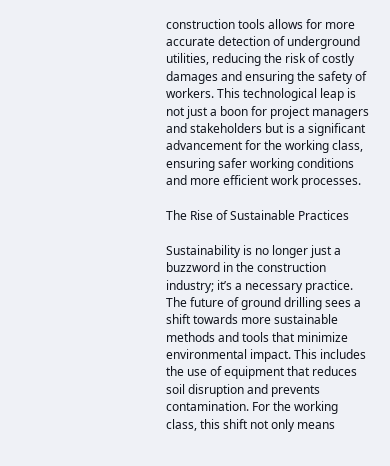construction tools allows for more accurate detection of underground utilities, reducing the risk of costly damages and ensuring the safety of workers. This technological leap is not just a boon for project managers and stakeholders but is a significant advancement for the working class, ensuring safer working conditions and more efficient work processes.

The Rise of Sustainable Practices

Sustainability is no longer just a buzzword in the construction industry; it’s a necessary practice. The future of ground drilling sees a shift towards more sustainable methods and tools that minimize environmental impact. This includes the use of equipment that reduces soil disruption and prevents contamination. For the working class, this shift not only means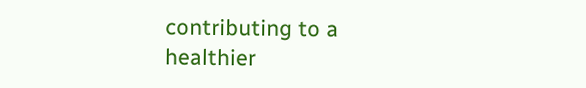contributing to a healthier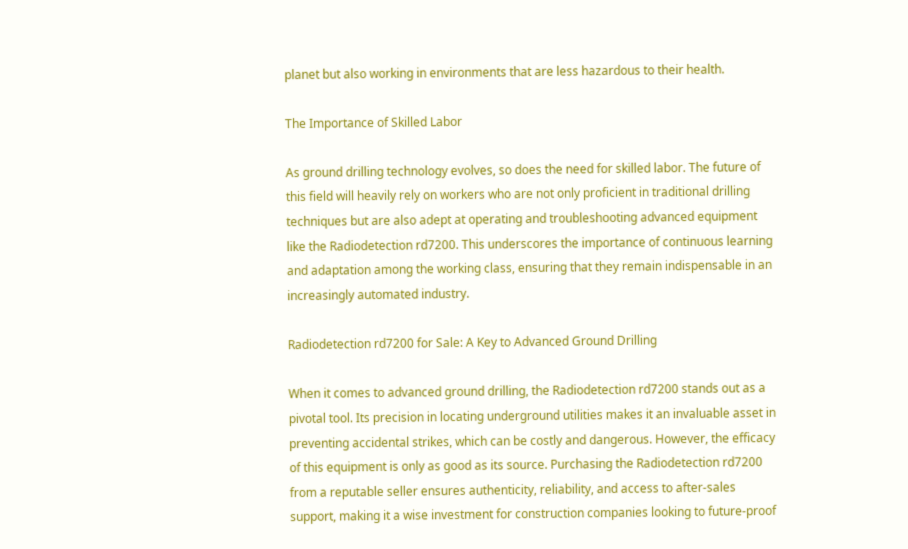planet but also working in environments that are less hazardous to their health.

The Importance of Skilled Labor

As ground drilling technology evolves, so does the need for skilled labor. The future of this field will heavily rely on workers who are not only proficient in traditional drilling techniques but are also adept at operating and troubleshooting advanced equipment like the Radiodetection rd7200. This underscores the importance of continuous learning and adaptation among the working class, ensuring that they remain indispensable in an increasingly automated industry.

Radiodetection rd7200 for Sale: A Key to Advanced Ground Drilling

When it comes to advanced ground drilling, the Radiodetection rd7200 stands out as a pivotal tool. Its precision in locating underground utilities makes it an invaluable asset in preventing accidental strikes, which can be costly and dangerous. However, the efficacy of this equipment is only as good as its source. Purchasing the Radiodetection rd7200 from a reputable seller ensures authenticity, reliability, and access to after-sales support, making it a wise investment for construction companies looking to future-proof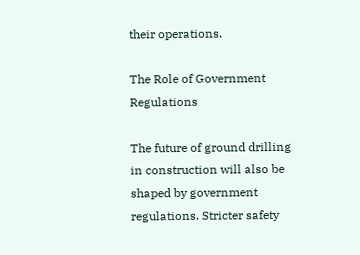their operations.

The Role of Government Regulations

The future of ground drilling in construction will also be shaped by government regulations. Stricter safety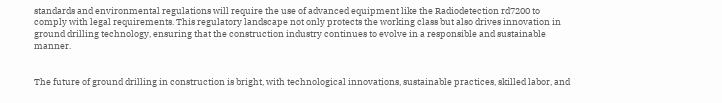standards and environmental regulations will require the use of advanced equipment like the Radiodetection rd7200 to comply with legal requirements. This regulatory landscape not only protects the working class but also drives innovation in ground drilling technology, ensuring that the construction industry continues to evolve in a responsible and sustainable manner.


The future of ground drilling in construction is bright, with technological innovations, sustainable practices, skilled labor, and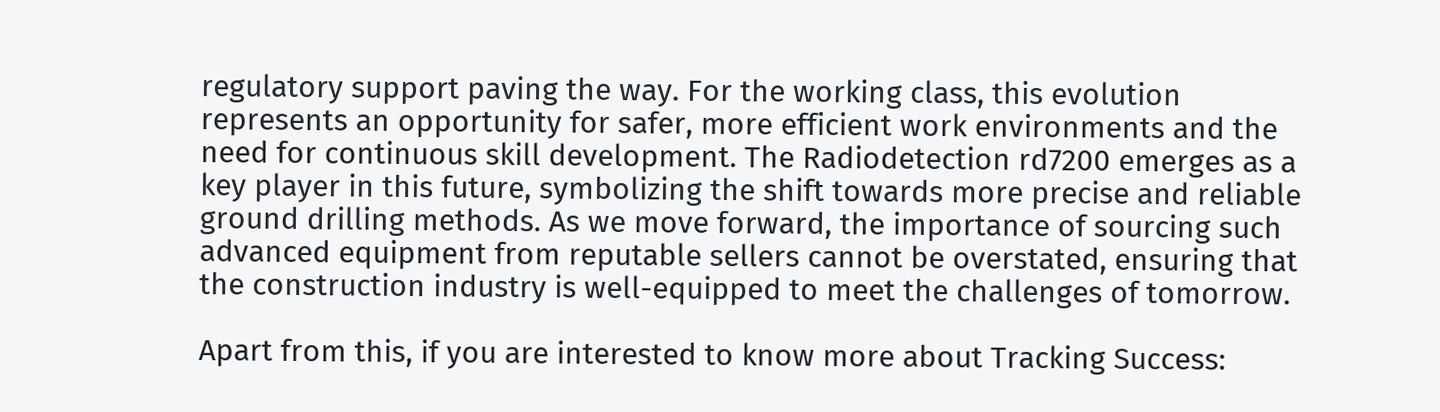regulatory support paving the way. For the working class, this evolution represents an opportunity for safer, more efficient work environments and the need for continuous skill development. The Radiodetection rd7200 emerges as a key player in this future, symbolizing the shift towards more precise and reliable ground drilling methods. As we move forward, the importance of sourcing such advanced equipment from reputable sellers cannot be overstated, ensuring that the construction industry is well-equipped to meet the challenges of tomorrow.

Apart from this, if you are interested to know more about Tracking Success: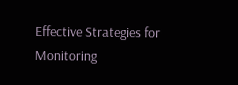Effective Strategies for Monitoring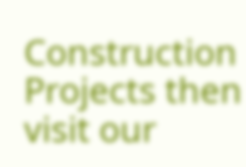Construction Projects then visit our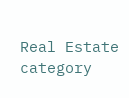Real Estate category